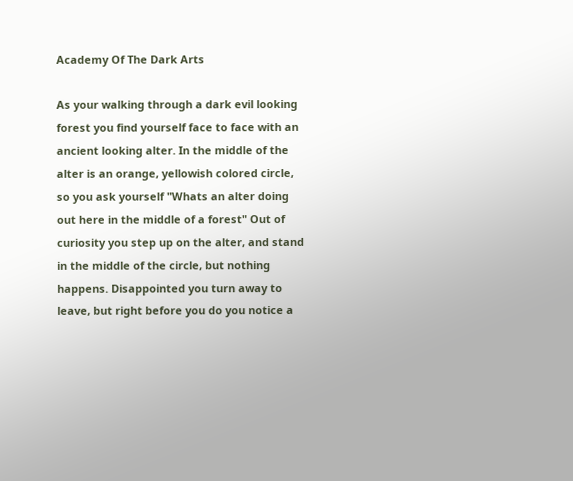Academy Of The Dark Arts

As your walking through a dark evil looking forest you find yourself face to face with an ancient looking alter. In the middle of the alter is an orange, yellowish colored circle, so you ask yourself "Whats an alter doing out here in the middle of a forest" Out of curiosity you step up on the alter, and stand in the middle of the circle, but nothing happens. Disappointed you turn away to leave, but right before you do you notice a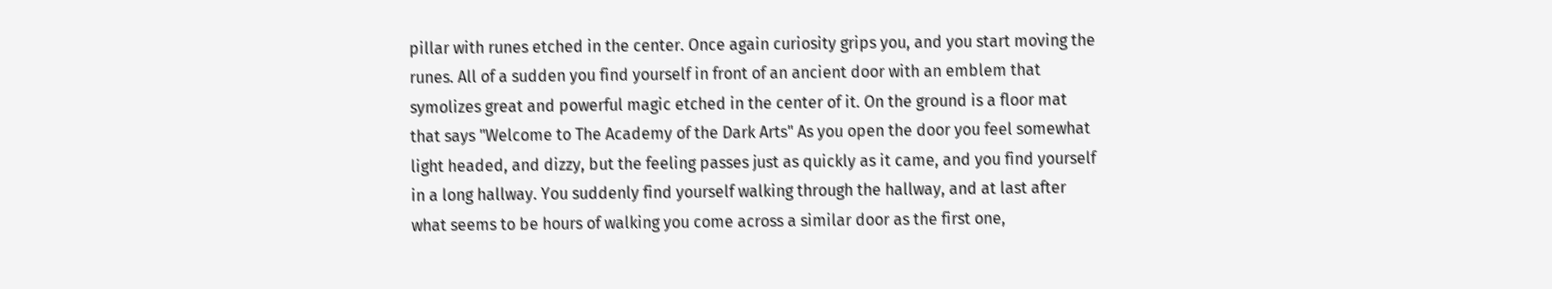pillar with runes etched in the center. Once again curiosity grips you, and you start moving the runes. All of a sudden you find yourself in front of an ancient door with an emblem that symolizes great and powerful magic etched in the center of it. On the ground is a floor mat that says "Welcome to The Academy of the Dark Arts" As you open the door you feel somewhat light headed, and dizzy, but the feeling passes just as quickly as it came, and you find yourself in a long hallway. You suddenly find yourself walking through the hallway, and at last after what seems to be hours of walking you come across a similar door as the first one,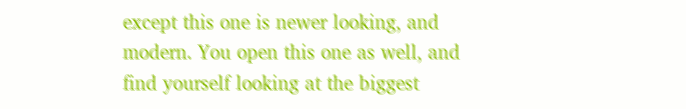except this one is newer looking, and modern. You open this one as well, and find yourself looking at the biggest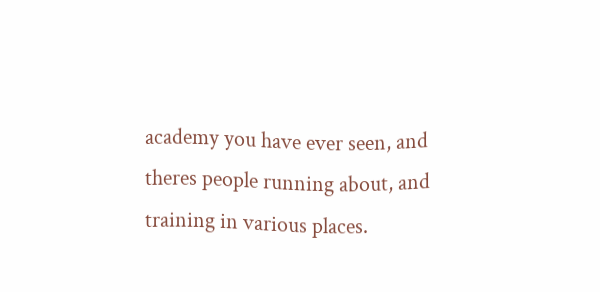academy you have ever seen, and theres people running about, and training in various places.